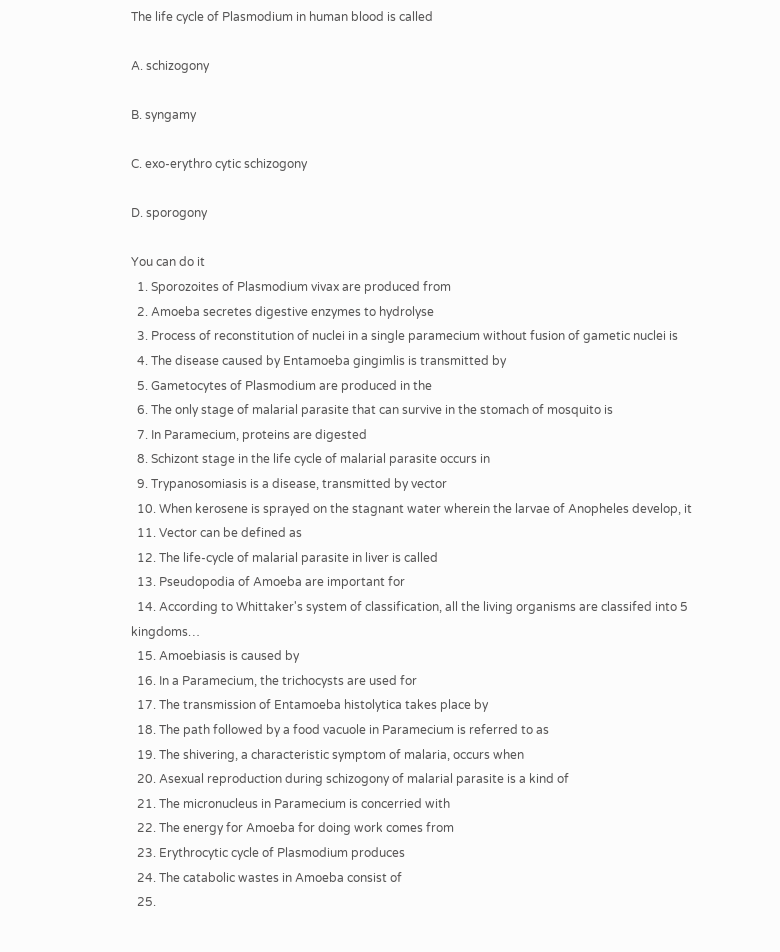The life cycle of Plasmodium in human blood is called

A. schizogony

B. syngamy

C. exo-erythro cytic schizogony

D. sporogony

You can do it
  1. Sporozoites of Plasmodium vivax are produced from
  2. Amoeba secretes digestive enzymes to hydrolyse
  3. Process of reconstitution of nuclei in a single paramecium without fusion of gametic nuclei is
  4. The disease caused by Entamoeba gingimlis is transmitted by
  5. Gametocytes of Plasmodium are produced in the
  6. The only stage of malarial parasite that can survive in the stomach of mosquito is
  7. In Paramecium, proteins are digested
  8. Schizont stage in the life cycle of malarial parasite occurs in
  9. Trypanosomiasis is a disease, transmitted by vector
  10. When kerosene is sprayed on the stagnant water wherein the larvae of Anopheles develop, it
  11. Vector can be defined as
  12. The life-cycle of malarial parasite in liver is called
  13. Pseudopodia of Amoeba are important for
  14. According to Whittaker's system of classification, all the living organisms are classifed into 5 kingdoms…
  15. Amoebiasis is caused by
  16. In a Paramecium, the trichocysts are used for
  17. The transmission of Entamoeba histolytica takes place by
  18. The path followed by a food vacuole in Paramecium is referred to as
  19. The shivering, a characteristic symptom of malaria, occurs when
  20. Asexual reproduction during schizogony of malarial parasite is a kind of
  21. The micronucleus in Paramecium is concerried with
  22. The energy for Amoeba for doing work comes from
  23. Erythrocytic cycle of Plasmodium produces
  24. The catabolic wastes in Amoeba consist of
  25.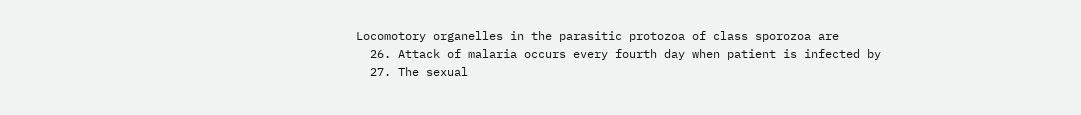Locomotory organelles in the parasitic protozoa of class sporozoa are
  26. Attack of malaria occurs every fourth day when patient is infected by
  27. The sexual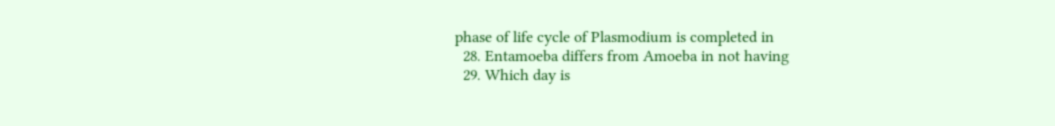phase of life cycle of Plasmodium is completed in
  28. Entamoeba differs from Amoeba in not having
  29. Which day is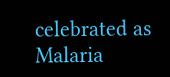celebrated as Malaria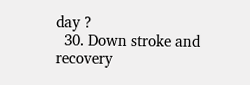day ?
  30. Down stroke and recovery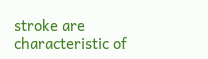stroke are characteristic of